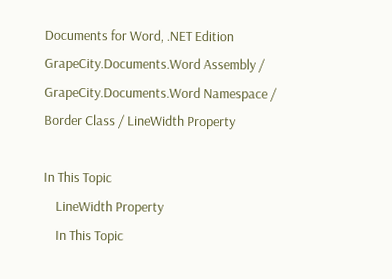Documents for Word, .NET Edition
GrapeCity.Documents.Word Assembly / GrapeCity.Documents.Word Namespace / Border Class / LineWidth Property

In This Topic
    LineWidth Property
    In This Topic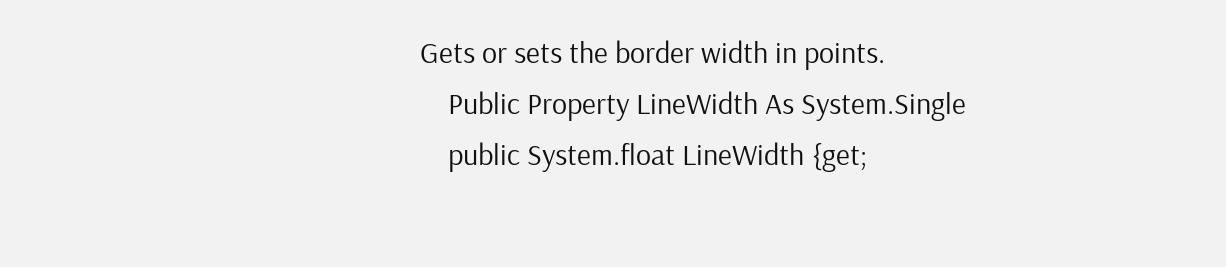Gets or sets the border width in points.
    Public Property LineWidth As System.Single
    public System.float LineWidth {get;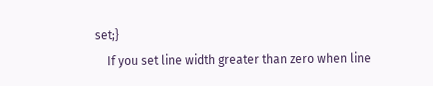set;}
    If you set line width greater than zero when line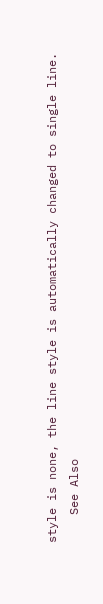style is none, the line style is automatically changed to single line.
    See Also